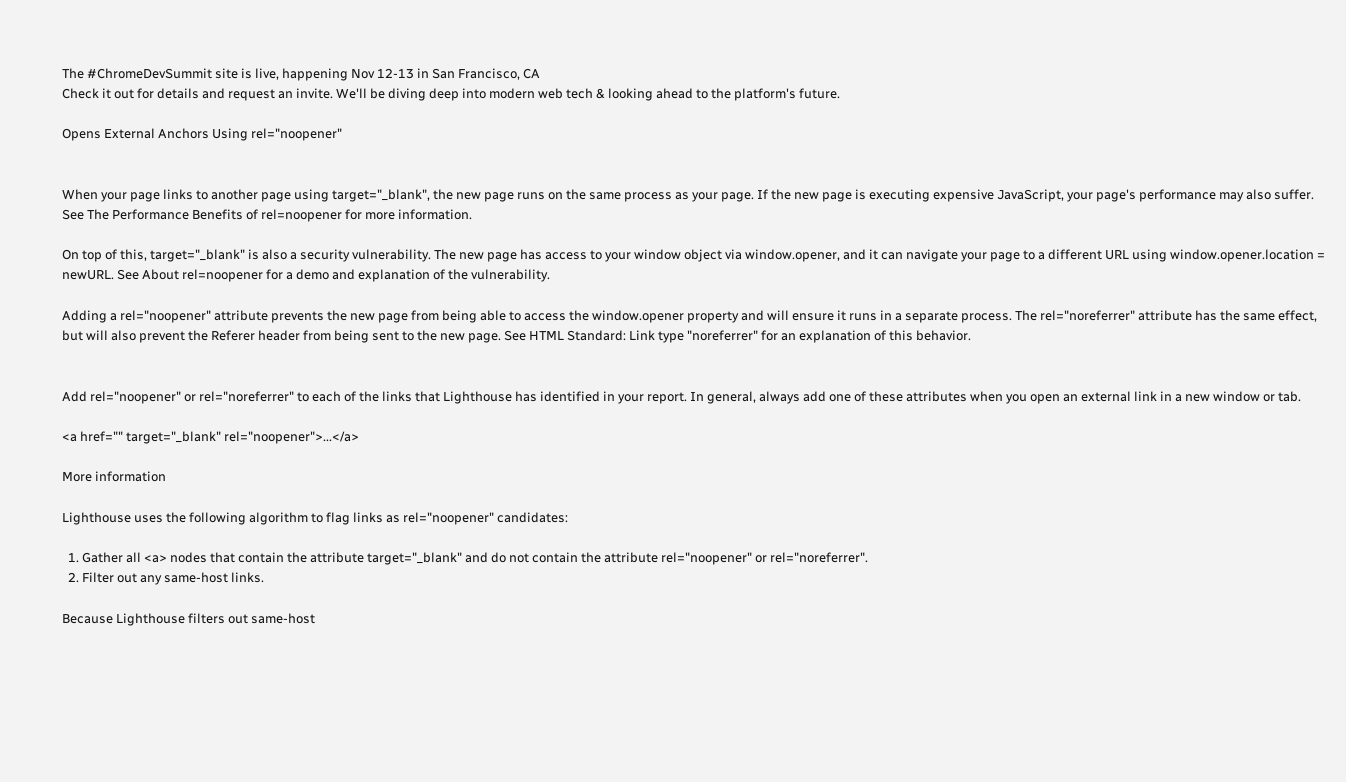The #ChromeDevSummit site is live, happening Nov 12-13 in San Francisco, CA
Check it out for details and request an invite. We'll be diving deep into modern web tech & looking ahead to the platform's future.

Opens External Anchors Using rel="noopener"


When your page links to another page using target="_blank", the new page runs on the same process as your page. If the new page is executing expensive JavaScript, your page's performance may also suffer. See The Performance Benefits of rel=noopener for more information.

On top of this, target="_blank" is also a security vulnerability. The new page has access to your window object via window.opener, and it can navigate your page to a different URL using window.opener.location = newURL. See About rel=noopener for a demo and explanation of the vulnerability.

Adding a rel="noopener" attribute prevents the new page from being able to access the window.opener property and will ensure it runs in a separate process. The rel="noreferrer" attribute has the same effect, but will also prevent the Referer header from being sent to the new page. See HTML Standard: Link type "noreferrer" for an explanation of this behavior.


Add rel="noopener" or rel="noreferrer" to each of the links that Lighthouse has identified in your report. In general, always add one of these attributes when you open an external link in a new window or tab.

<a href="" target="_blank" rel="noopener">...</a>

More information

Lighthouse uses the following algorithm to flag links as rel="noopener" candidates:

  1. Gather all <a> nodes that contain the attribute target="_blank" and do not contain the attribute rel="noopener" or rel="noreferrer".
  2. Filter out any same-host links.

Because Lighthouse filters out same-host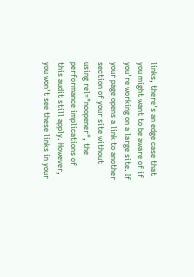links, there's an edge case that you might want to be aware of if you're working on a large site. If your page opens a link to another section of your site without using rel="noopener", the performance implications of this audit still apply. However, you won't see these links in your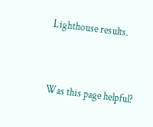Lighthouse results.


Was this page helpful?